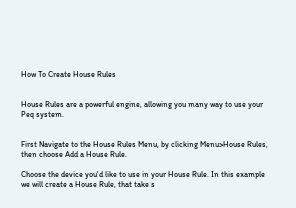How To Create House Rules


House Rules are a powerful engine, allowing you many way to use your Peq system.


First Navigate to the House Rules Menu, by clicking Menu>House Rules, then choose Add a House Rule.

Choose the device you'd like to use in your House Rule. In this example we will create a House Rule, that take s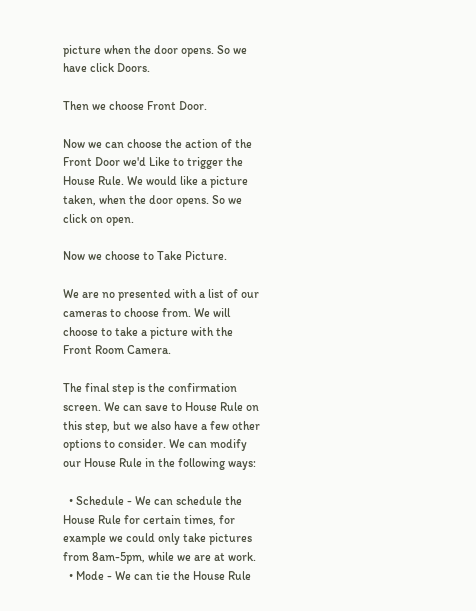picture when the door opens. So we have click Doors.

Then we choose Front Door.

Now we can choose the action of the Front Door we'd Like to trigger the House Rule. We would like a picture taken, when the door opens. So we click on open.

Now we choose to Take Picture.

We are no presented with a list of our cameras to choose from. We will choose to take a picture with the Front Room Camera.

The final step is the confirmation screen. We can save to House Rule on this step, but we also have a few other options to consider. We can modify our House Rule in the following ways:

  • Schedule - We can schedule the House Rule for certain times, for example we could only take pictures from 8am-5pm, while we are at work.
  • Mode - We can tie the House Rule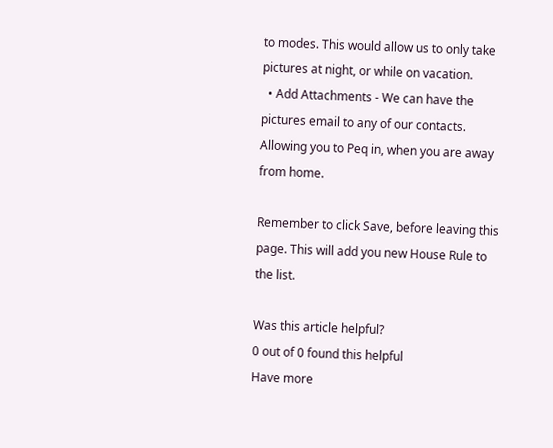to modes. This would allow us to only take pictures at night, or while on vacation.
  • Add Attachments - We can have the pictures email to any of our contacts. Allowing you to Peq in, when you are away from home.

Remember to click Save, before leaving this page. This will add you new House Rule to the list.

Was this article helpful?
0 out of 0 found this helpful
Have more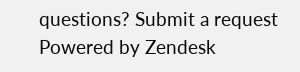questions? Submit a request
Powered by Zendesk